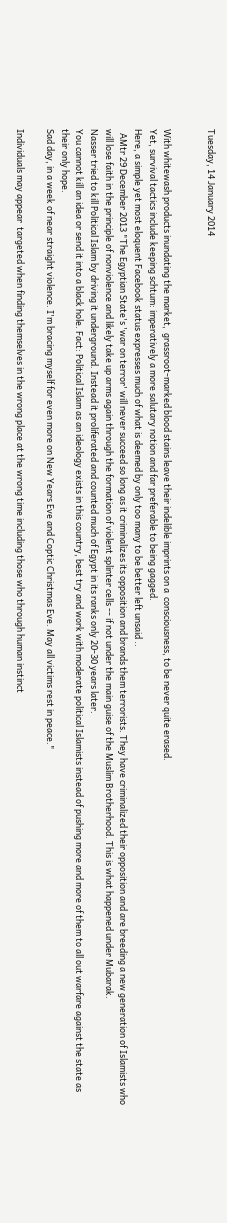Tuesday, 14 January 2014


With whitewash products inundating the market,  grassroot-marked blood stains leave their indelible imprints on a  consciousness, to be never quite erased.
Yet, survival tactics include keeping schtum: imperatively a more salutary notion and far preferable to being gagged.
Here, a simple yet most eloquent Facebook status expresses much of what is deemed by only too many to be better left unsaid ..
  AMtr 29 December 2013 "The Egyptian State's 'war on terror' will never succeed so long as it criminalizes its opposition and brands them terrorists. They have criminalized their opposition and are breeding a new generation of Islamists who will lose faith in the principle of nonviolence and likely take up arms again through the formation of violent splinter cells -- if not under the main guise of the Muslim Brotherhood. This is what happened under Mubarak.
Nasser tried to kill Political Islam by driving it underground. Instead it proliferated and counted much of Egypt in its ranks only 20-30 years later.
You cannot kill an idea or send it into a black hole. Fact: Political Islam as an ideology exists in this country, best try and work with moderate political Islamists instead of pushing more and more of them to all out warfare against the state as their only hope.
Sad day, in a week of near straight violence. I'm bracing myself for even more on New Years Eve and Coptic Christmas Eve. May all victims rest in peace."

Individuals may appear  targeted when finding themselves in the wrong place at the wrong time including those who through human instinct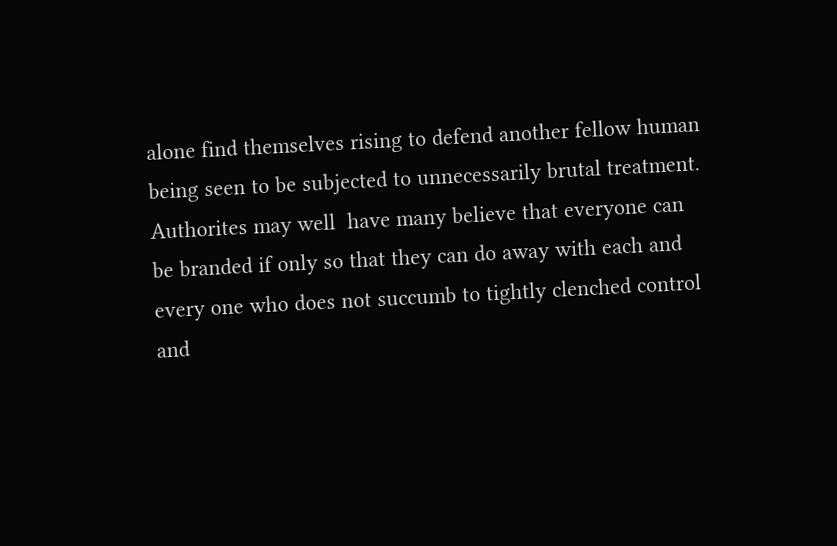alone find themselves rising to defend another fellow human being seen to be subjected to unnecessarily brutal treatment.
Authorites may well  have many believe that everyone can be branded if only so that they can do away with each and every one who does not succumb to tightly clenched control and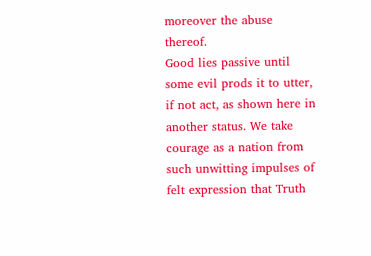moreover the abuse thereof.
Good lies passive until some evil prods it to utter, if not act, as shown here in another status. We take courage as a nation from such unwitting impulses of felt expression that Truth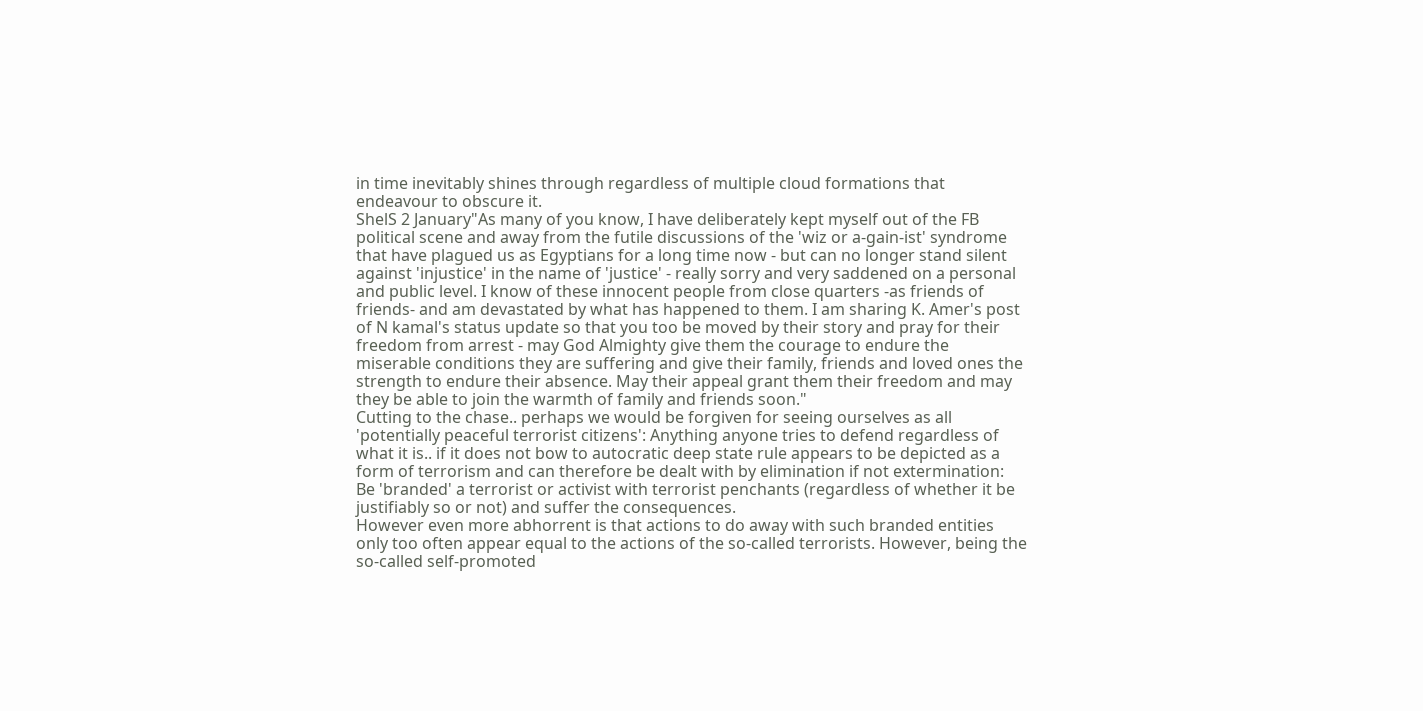in time inevitably shines through regardless of multiple cloud formations that endeavour to obscure it.
ShelS 2 January"As many of you know, I have deliberately kept myself out of the FB political scene and away from the futile discussions of the 'wiz or a-gain-ist' syndrome that have plagued us as Egyptians for a long time now - but can no longer stand silent against 'injustice' in the name of 'justice' - really sorry and very saddened on a personal and public level. I know of these innocent people from close quarters -as friends of friends- and am devastated by what has happened to them. I am sharing K. Amer's post of N kamal's status update so that you too be moved by their story and pray for their freedom from arrest - may God Almighty give them the courage to endure the miserable conditions they are suffering and give their family, friends and loved ones the strength to endure their absence. May their appeal grant them their freedom and may they be able to join the warmth of family and friends soon."
Cutting to the chase.. perhaps we would be forgiven for seeing ourselves as all 'potentially peaceful terrorist citizens': Anything anyone tries to defend regardless of what it is.. if it does not bow to autocratic deep state rule appears to be depicted as a form of terrorism and can therefore be dealt with by elimination if not extermination:
Be 'branded' a terrorist or activist with terrorist penchants (regardless of whether it be justifiably so or not) and suffer the consequences.
However even more abhorrent is that actions to do away with such branded entities only too often appear equal to the actions of the so-called terrorists. However, being the so-called self-promoted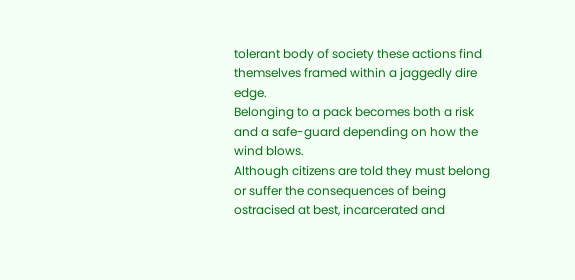tolerant body of society these actions find themselves framed within a jaggedly dire edge.
Belonging to a pack becomes both a risk and a safe-guard depending on how the wind blows.
Although citizens are told they must belong or suffer the consequences of being ostracised at best, incarcerated and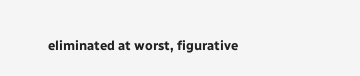eliminated at worst, figurative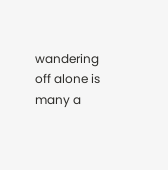wandering off alone is many a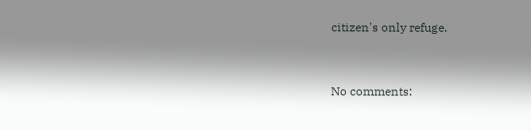citizen's only refuge.


No comments: